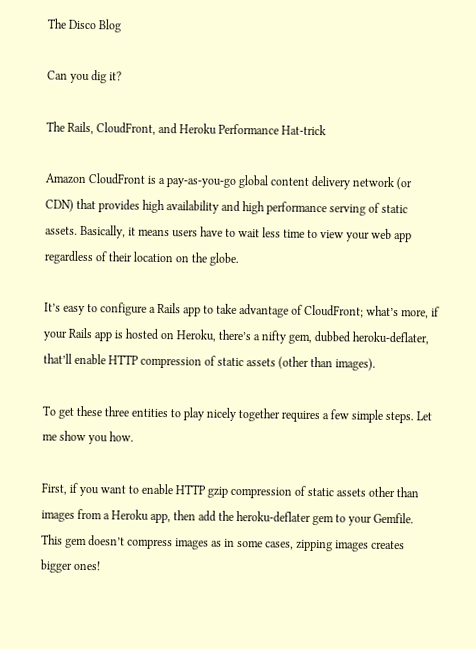The Disco Blog

Can you dig it?

The Rails, CloudFront, and Heroku Performance Hat-trick

Amazon CloudFront is a pay-as-you-go global content delivery network (or CDN) that provides high availability and high performance serving of static assets. Basically, it means users have to wait less time to view your web app regardless of their location on the globe.

It’s easy to configure a Rails app to take advantage of CloudFront; what’s more, if your Rails app is hosted on Heroku, there’s a nifty gem, dubbed heroku-deflater, that’ll enable HTTP compression of static assets (other than images).

To get these three entities to play nicely together requires a few simple steps. Let me show you how.

First, if you want to enable HTTP gzip compression of static assets other than images from a Heroku app, then add the heroku-deflater gem to your Gemfile. This gem doesn’t compress images as in some cases, zipping images creates bigger ones!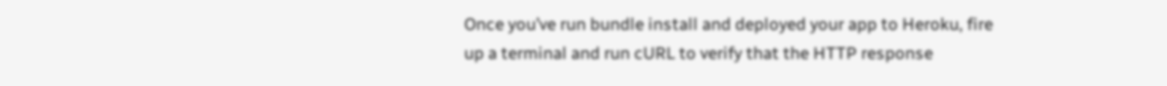Once you’ve run bundle install and deployed your app to Heroku, fire up a terminal and run cURL to verify that the HTTP response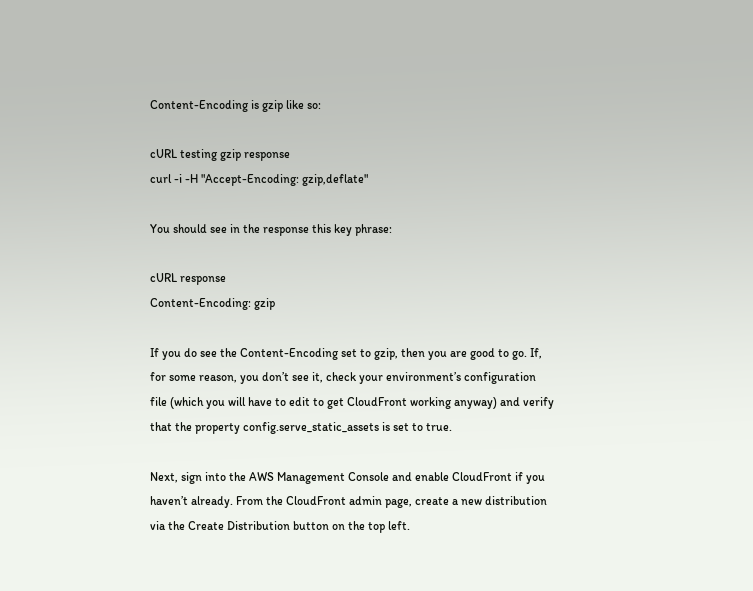Content-Encoding is gzip like so:

cURL testing gzip response
curl -i -H "Accept-Encoding: gzip,deflate"

You should see in the response this key phrase:

cURL response
Content-Encoding: gzip

If you do see the Content-Encoding set to gzip, then you are good to go. If, for some reason, you don’t see it, check your environment’s configuration file (which you will have to edit to get CloudFront working anyway) and verify that the property config.serve_static_assets is set to true.

Next, sign into the AWS Management Console and enable CloudFront if you haven’t already. From the CloudFront admin page, create a new distribution via the Create Distribution button on the top left.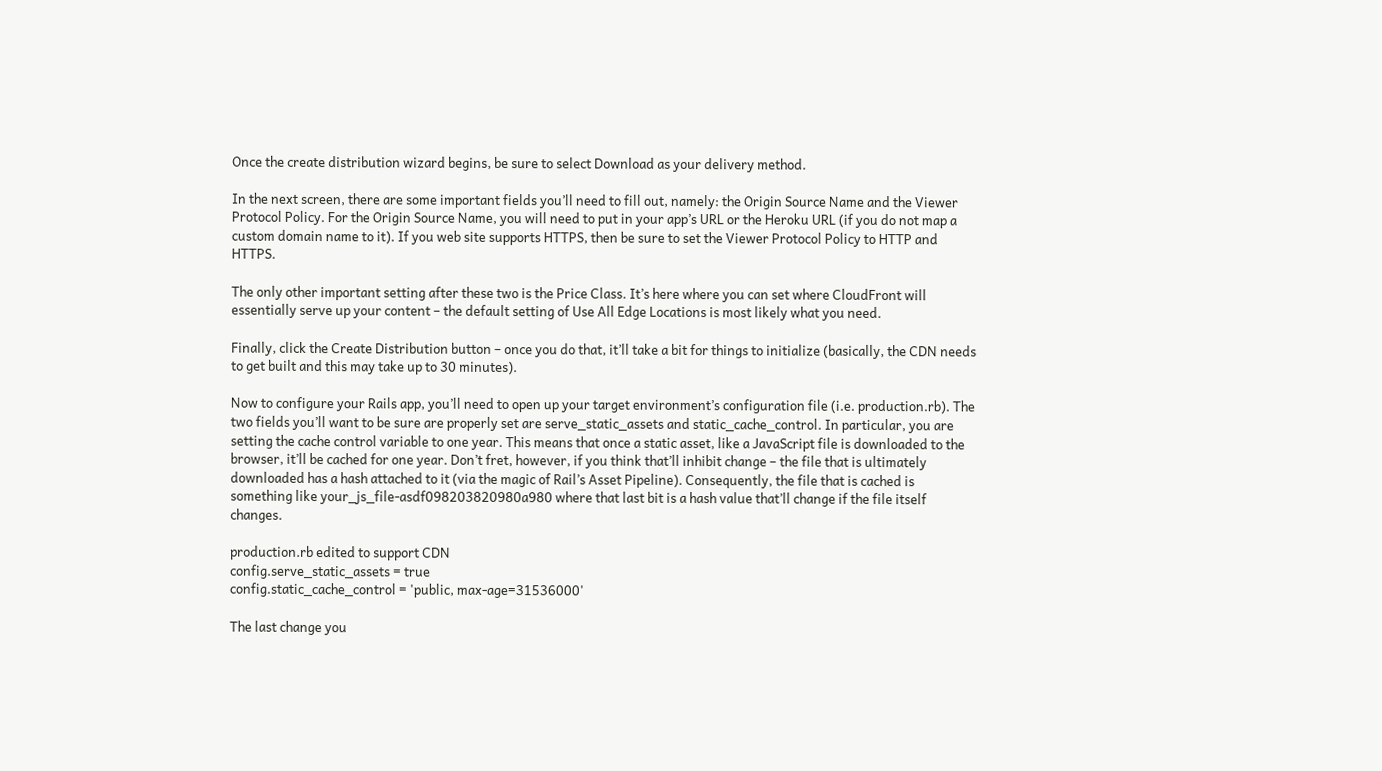Once the create distribution wizard begins, be sure to select Download as your delivery method.

In the next screen, there are some important fields you’ll need to fill out, namely: the Origin Source Name and the Viewer Protocol Policy. For the Origin Source Name, you will need to put in your app’s URL or the Heroku URL (if you do not map a custom domain name to it). If you web site supports HTTPS, then be sure to set the Viewer Protocol Policy to HTTP and HTTPS.

The only other important setting after these two is the Price Class. It’s here where you can set where CloudFront will essentially serve up your content – the default setting of Use All Edge Locations is most likely what you need.

Finally, click the Create Distribution button – once you do that, it’ll take a bit for things to initialize (basically, the CDN needs to get built and this may take up to 30 minutes).

Now to configure your Rails app, you’ll need to open up your target environment’s configuration file (i.e. production.rb). The two fields you’ll want to be sure are properly set are serve_static_assets and static_cache_control. In particular, you are setting the cache control variable to one year. This means that once a static asset, like a JavaScript file is downloaded to the browser, it’ll be cached for one year. Don’t fret, however, if you think that’ll inhibit change – the file that is ultimately downloaded has a hash attached to it (via the magic of Rail’s Asset Pipeline). Consequently, the file that is cached is something like your_js_file-asdf098203820980a980 where that last bit is a hash value that’ll change if the file itself changes.

production.rb edited to support CDN
config.serve_static_assets = true
config.static_cache_control = 'public, max-age=31536000'

The last change you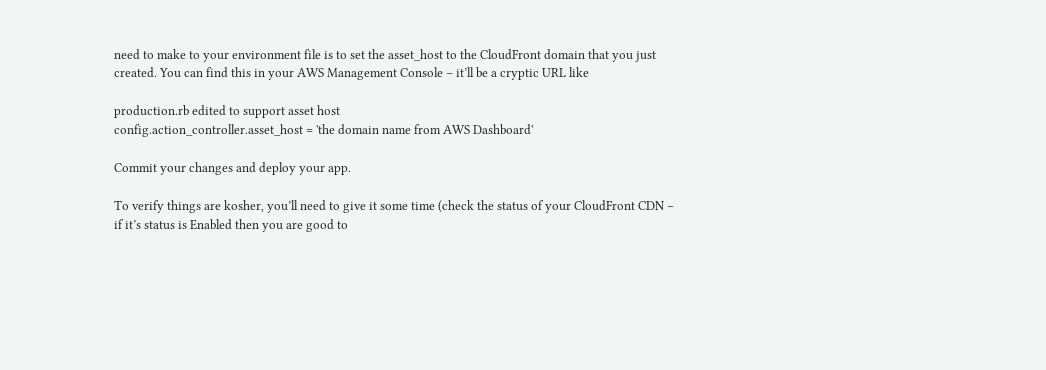need to make to your environment file is to set the asset_host to the CloudFront domain that you just created. You can find this in your AWS Management Console – it’ll be a cryptic URL like

production.rb edited to support asset host
config.action_controller.asset_host = 'the domain name from AWS Dashboard'

Commit your changes and deploy your app.

To verify things are kosher, you’ll need to give it some time (check the status of your CloudFront CDN – if it’s status is Enabled then you are good to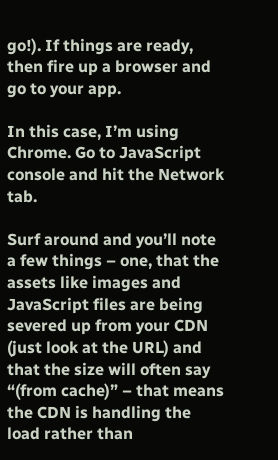go!). If things are ready, then fire up a browser and go to your app.

In this case, I’m using Chrome. Go to JavaScript console and hit the Network tab.

Surf around and you’ll note a few things – one, that the assets like images and JavaScript files are being severed up from your CDN (just look at the URL) and that the size will often say “(from cache)” – that means the CDN is handling the load rather than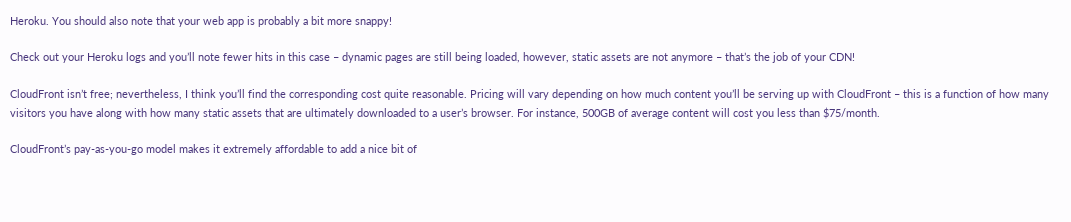Heroku. You should also note that your web app is probably a bit more snappy!

Check out your Heroku logs and you’ll note fewer hits in this case – dynamic pages are still being loaded, however, static assets are not anymore – that’s the job of your CDN!

CloudFront isn’t free; nevertheless, I think you’ll find the corresponding cost quite reasonable. Pricing will vary depending on how much content you’ll be serving up with CloudFront – this is a function of how many visitors you have along with how many static assets that are ultimately downloaded to a user’s browser. For instance, 500GB of average content will cost you less than $75/month.

CloudFront’s pay-as-you-go model makes it extremely affordable to add a nice bit of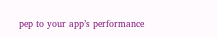pep to your app’s performance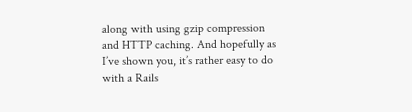along with using gzip compression and HTTP caching. And hopefully as I’ve shown you, it’s rather easy to do with a Rails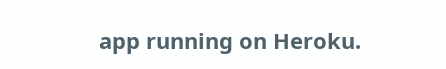app running on Heroku.